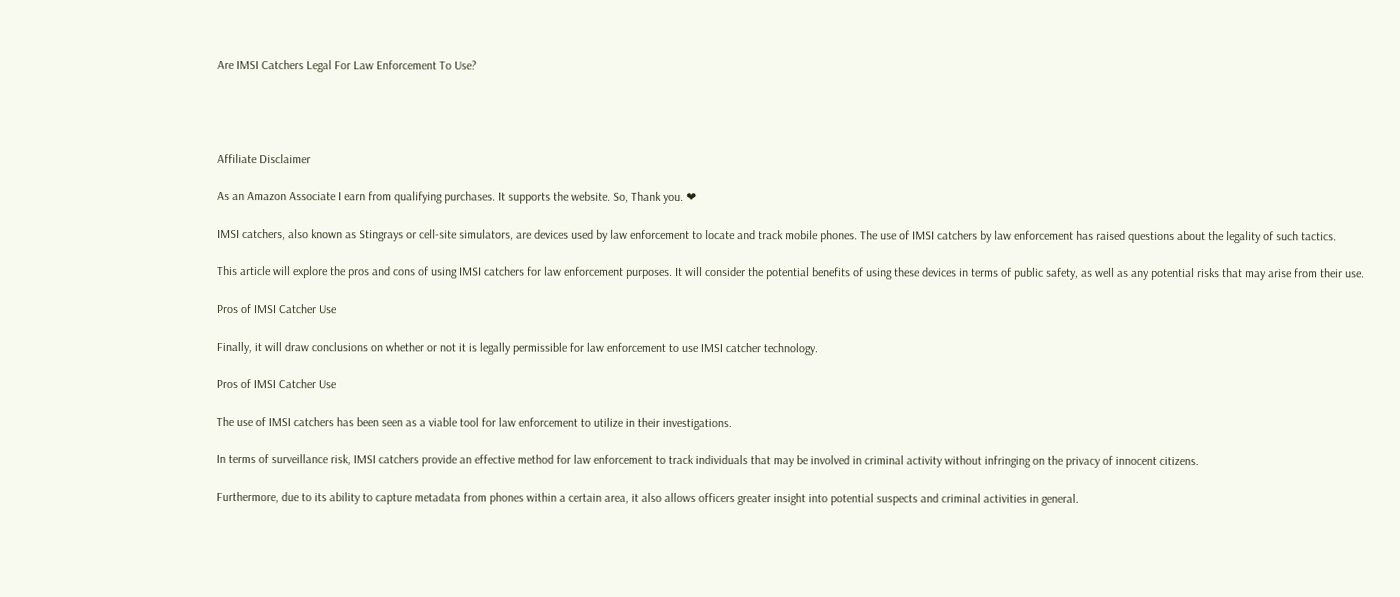Are IMSI Catchers Legal For Law Enforcement To Use?




Affiliate Disclaimer

As an Amazon Associate I earn from qualifying purchases. It supports the website. So, Thank you. ❤

IMSI catchers, also known as Stingrays or cell-site simulators, are devices used by law enforcement to locate and track mobile phones. The use of IMSI catchers by law enforcement has raised questions about the legality of such tactics.

This article will explore the pros and cons of using IMSI catchers for law enforcement purposes. It will consider the potential benefits of using these devices in terms of public safety, as well as any potential risks that may arise from their use.

Pros of IMSI Catcher Use

Finally, it will draw conclusions on whether or not it is legally permissible for law enforcement to use IMSI catcher technology.

Pros of IMSI Catcher Use

The use of IMSI catchers has been seen as a viable tool for law enforcement to utilize in their investigations.

In terms of surveillance risk, IMSI catchers provide an effective method for law enforcement to track individuals that may be involved in criminal activity without infringing on the privacy of innocent citizens.

Furthermore, due to its ability to capture metadata from phones within a certain area, it also allows officers greater insight into potential suspects and criminal activities in general.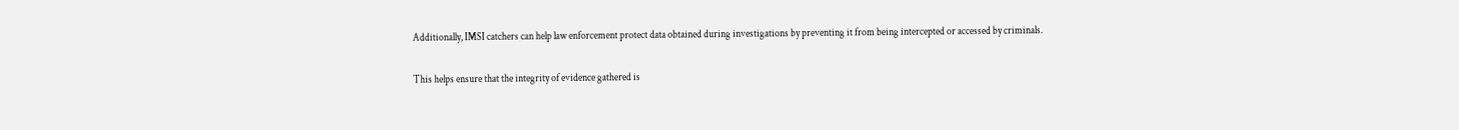Additionally, IMSI catchers can help law enforcement protect data obtained during investigations by preventing it from being intercepted or accessed by criminals.

This helps ensure that the integrity of evidence gathered is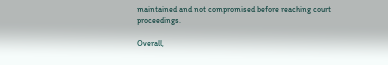maintained and not compromised before reaching court proceedings.

Overall,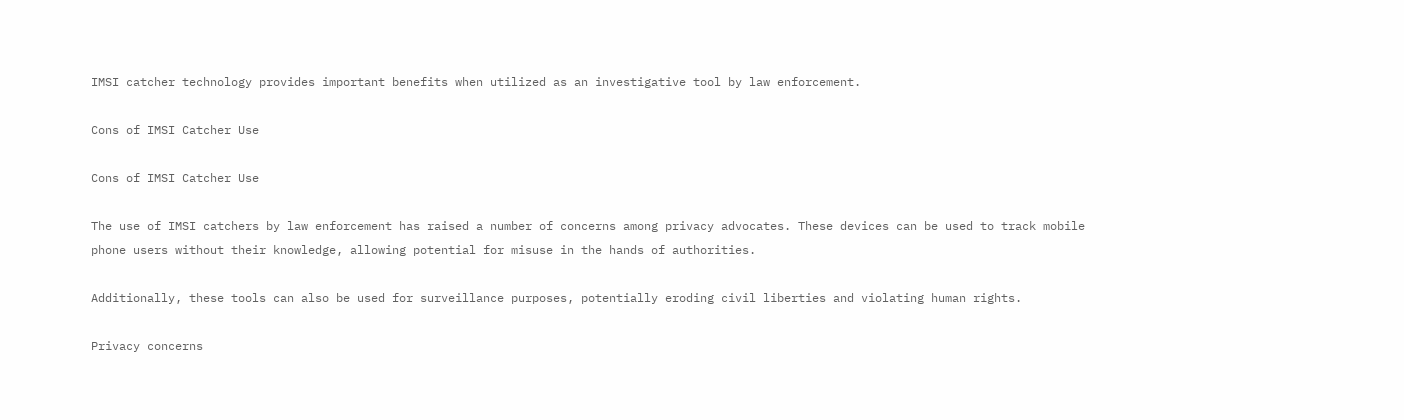IMSI catcher technology provides important benefits when utilized as an investigative tool by law enforcement.

Cons of IMSI Catcher Use

Cons of IMSI Catcher Use

The use of IMSI catchers by law enforcement has raised a number of concerns among privacy advocates. These devices can be used to track mobile phone users without their knowledge, allowing potential for misuse in the hands of authorities.

Additionally, these tools can also be used for surveillance purposes, potentially eroding civil liberties and violating human rights.

Privacy concerns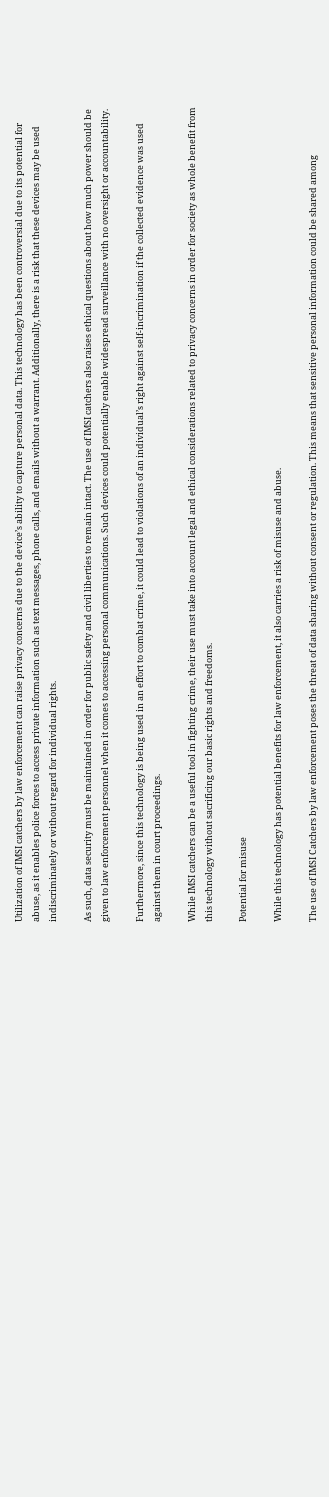Utilization of IMSI catchers by law enforcement can raise privacy concerns due to the device’s ability to capture personal data. This technology has been controversial due to its potential for abuse, as it enables police forces to access private information such as text messages, phone calls, and emails without a warrant. Additionally, there is a risk that these devices may be used indiscriminately or without regard for individual rights.

As such, data security must be maintained in order for public safety and civil liberties to remain intact. The use of IMSI catchers also raises ethical questions about how much power should be given to law enforcement personnel when it comes to accessing personal communications. Such devices could potentially enable widespread surveillance with no oversight or accountability.

Furthermore, since this technology is being used in an effort to combat crime, it could lead to violations of an individual’s right against self-incrimination if the collected evidence was used against them in court proceedings.

While IMSI catchers can be a useful tool in fighting crime, their use must take into account legal and ethical considerations related to privacy concerns in order for society as whole benefit from this technology without sacrificing our basic rights and freedoms.

Potential for misuse

While this technology has potential benefits for law enforcement, it also carries a risk of misuse and abuse.

The use of IMSI Catchers by law enforcement poses the threat of data sharing without consent or regulation. This means that sensitive personal information could be shared among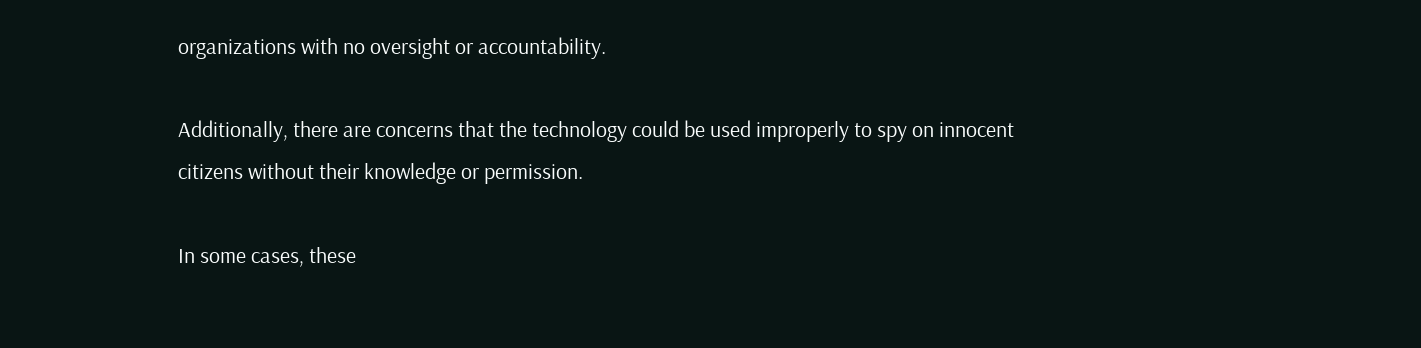organizations with no oversight or accountability.

Additionally, there are concerns that the technology could be used improperly to spy on innocent citizens without their knowledge or permission.

In some cases, these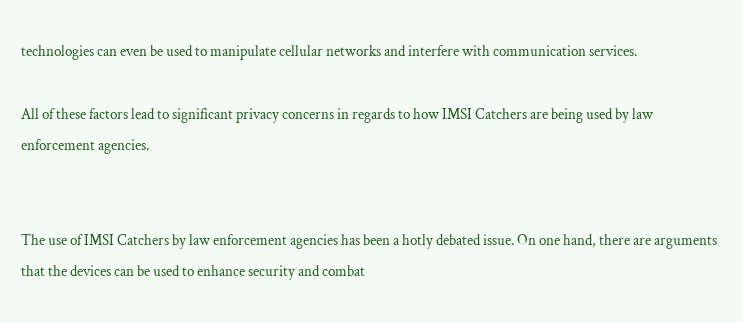technologies can even be used to manipulate cellular networks and interfere with communication services.

All of these factors lead to significant privacy concerns in regards to how IMSI Catchers are being used by law enforcement agencies.


The use of IMSI Catchers by law enforcement agencies has been a hotly debated issue. On one hand, there are arguments that the devices can be used to enhance security and combat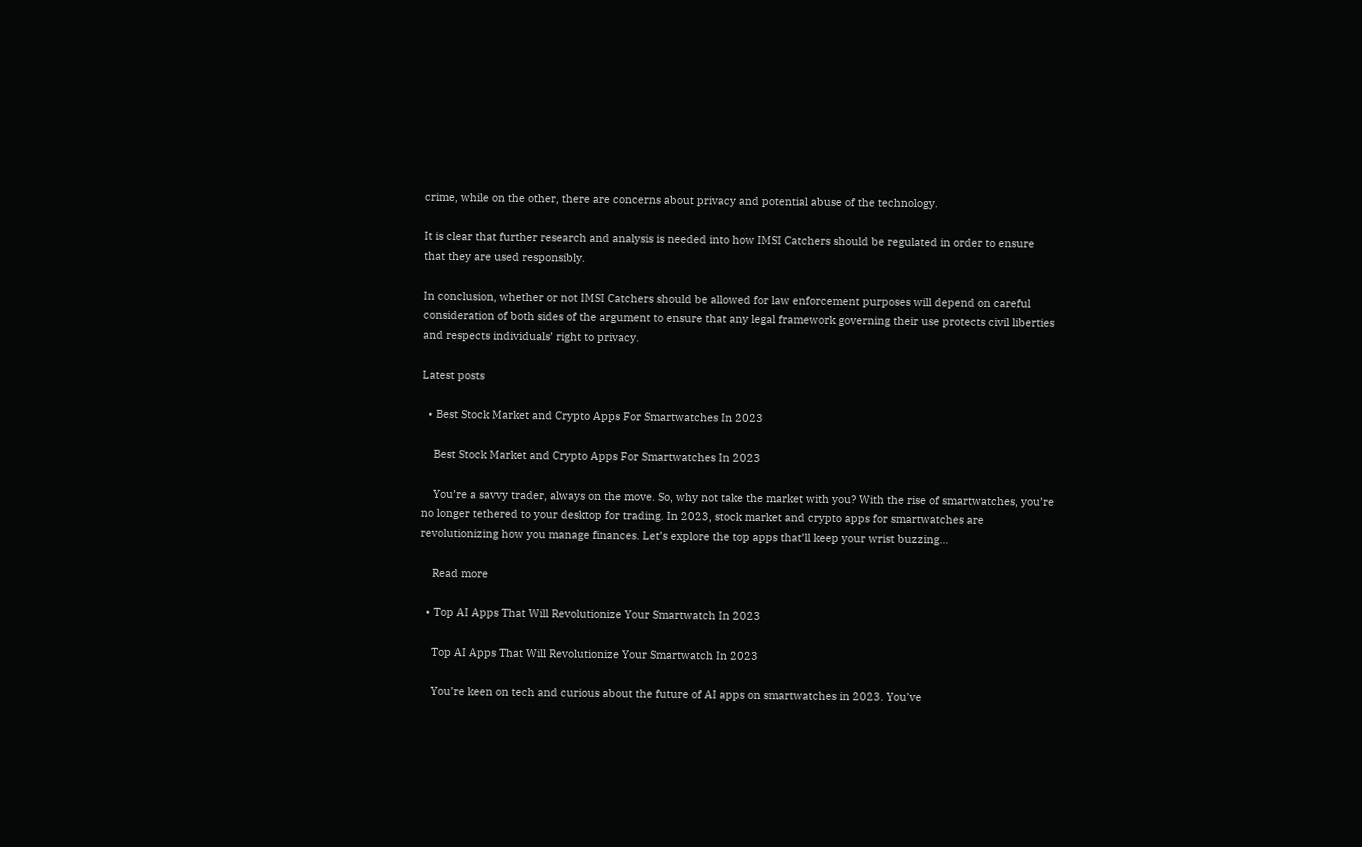crime, while on the other, there are concerns about privacy and potential abuse of the technology.

It is clear that further research and analysis is needed into how IMSI Catchers should be regulated in order to ensure that they are used responsibly.

In conclusion, whether or not IMSI Catchers should be allowed for law enforcement purposes will depend on careful consideration of both sides of the argument to ensure that any legal framework governing their use protects civil liberties and respects individuals’ right to privacy.

Latest posts

  • Best Stock Market and Crypto Apps For Smartwatches In 2023

    Best Stock Market and Crypto Apps For Smartwatches In 2023

    You’re a savvy trader, always on the move. So, why not take the market with you? With the rise of smartwatches, you’re no longer tethered to your desktop for trading. In 2023, stock market and crypto apps for smartwatches are revolutionizing how you manage finances. Let’s explore the top apps that’ll keep your wrist buzzing…

    Read more

  • Top AI Apps That Will Revolutionize Your Smartwatch In 2023

    Top AI Apps That Will Revolutionize Your Smartwatch In 2023

    You’re keen on tech and curious about the future of AI apps on smartwatches in 2023. You’ve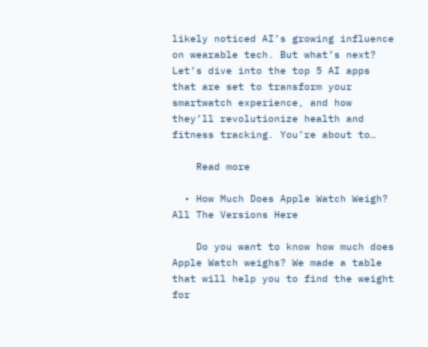likely noticed AI’s growing influence on wearable tech. But what’s next? Let’s dive into the top 5 AI apps that are set to transform your smartwatch experience, and how they’ll revolutionize health and fitness tracking. You’re about to…

    Read more

  • How Much Does Apple Watch Weigh? All The Versions Here

    Do you want to know how much does Apple Watch weighs? We made a table that will help you to find the weight for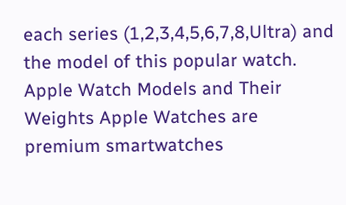each series (1,2,3,4,5,6,7,8,Ultra) and the model of this popular watch. Apple Watch Models and Their Weights Apple Watches are premium smartwatches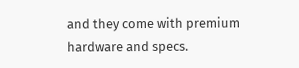and they come with premium hardware and specs.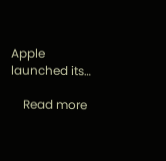Apple launched its…

    Read more